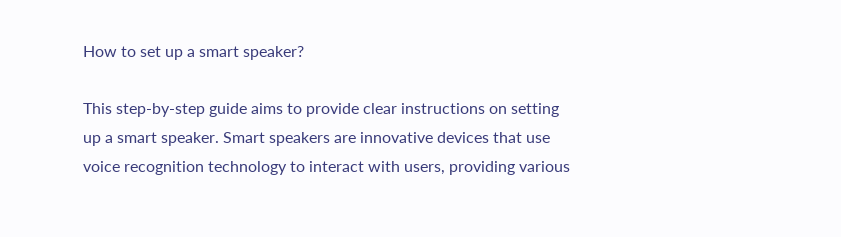How to set up a smart speaker?

This step-by-step guide aims to provide clear instructions on setting up a smart speaker. Smart speakers are innovative devices that use voice recognition technology to interact with users, providing various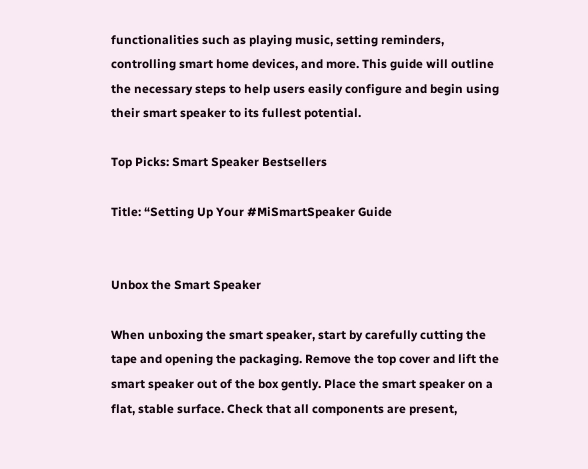functionalities such as playing music, setting reminders, controlling smart home devices, and more. This guide will outline the necessary steps to help users easily configure and begin using their smart speaker to its fullest potential.

Top Picks: Smart Speaker Bestsellers

Title: “Setting Up Your #MiSmartSpeaker Guide


Unbox the Smart Speaker

When unboxing the smart speaker, start by carefully cutting the tape and opening the packaging. Remove the top cover and lift the smart speaker out of the box gently. Place the smart speaker on a flat, stable surface. Check that all components are present,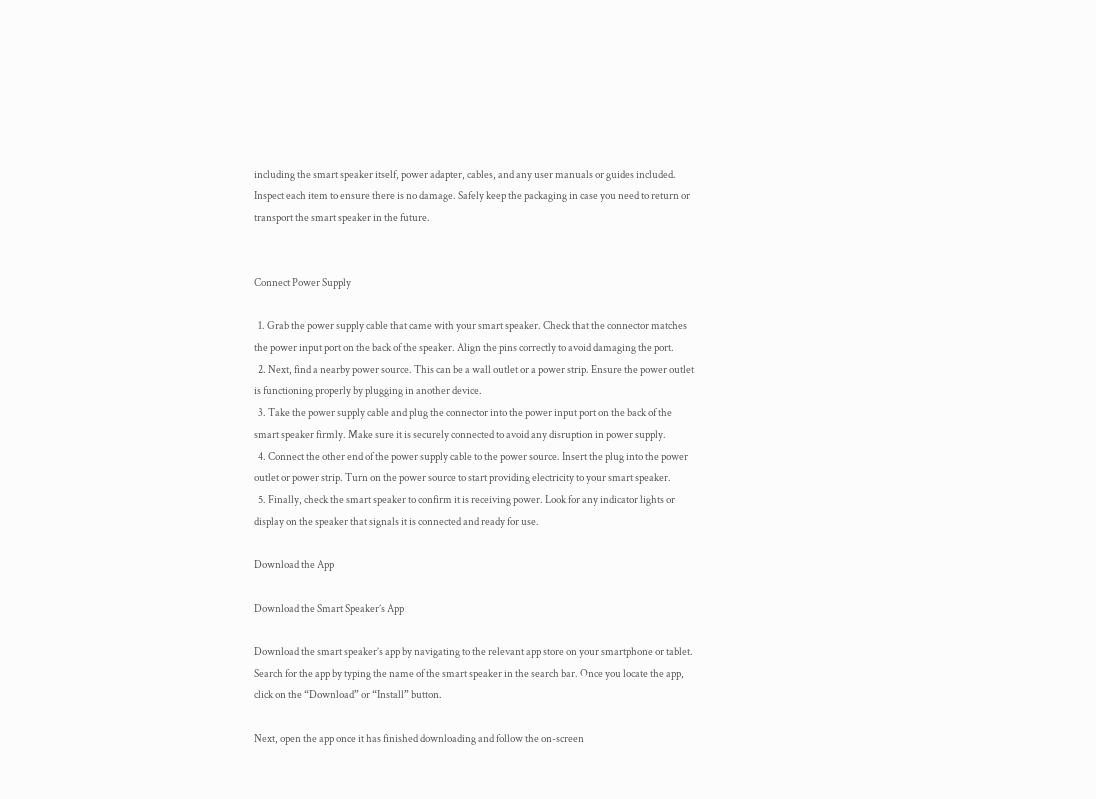including the smart speaker itself, power adapter, cables, and any user manuals or guides included. Inspect each item to ensure there is no damage. Safely keep the packaging in case you need to return or transport the smart speaker in the future.


Connect Power Supply

  1. Grab the power supply cable that came with your smart speaker. Check that the connector matches the power input port on the back of the speaker. Align the pins correctly to avoid damaging the port.
  2. Next, find a nearby power source. This can be a wall outlet or a power strip. Ensure the power outlet is functioning properly by plugging in another device.
  3. Take the power supply cable and plug the connector into the power input port on the back of the smart speaker firmly. Make sure it is securely connected to avoid any disruption in power supply.
  4. Connect the other end of the power supply cable to the power source. Insert the plug into the power outlet or power strip. Turn on the power source to start providing electricity to your smart speaker.
  5. Finally, check the smart speaker to confirm it is receiving power. Look for any indicator lights or display on the speaker that signals it is connected and ready for use.

Download the App

Download the Smart Speaker’s App

Download the smart speaker’s app by navigating to the relevant app store on your smartphone or tablet. Search for the app by typing the name of the smart speaker in the search bar. Once you locate the app, click on the “Download” or “Install” button.

Next, open the app once it has finished downloading and follow the on-screen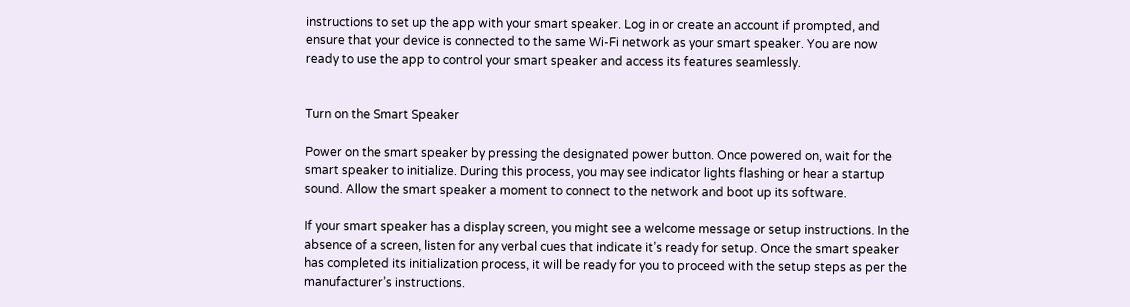instructions to set up the app with your smart speaker. Log in or create an account if prompted, and ensure that your device is connected to the same Wi-Fi network as your smart speaker. You are now ready to use the app to control your smart speaker and access its features seamlessly.


Turn on the Smart Speaker

Power on the smart speaker by pressing the designated power button. Once powered on, wait for the smart speaker to initialize. During this process, you may see indicator lights flashing or hear a startup sound. Allow the smart speaker a moment to connect to the network and boot up its software.

If your smart speaker has a display screen, you might see a welcome message or setup instructions. In the absence of a screen, listen for any verbal cues that indicate it’s ready for setup. Once the smart speaker has completed its initialization process, it will be ready for you to proceed with the setup steps as per the manufacturer’s instructions.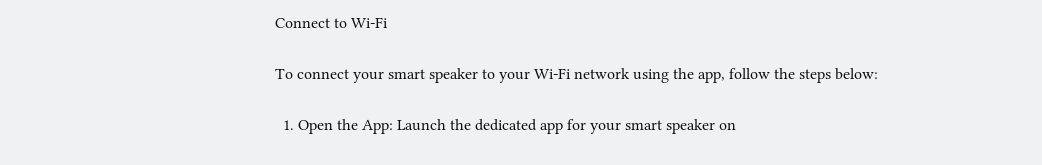Connect to Wi-Fi

To connect your smart speaker to your Wi-Fi network using the app, follow the steps below:

  1. Open the App: Launch the dedicated app for your smart speaker on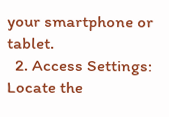your smartphone or tablet.
  2. Access Settings: Locate the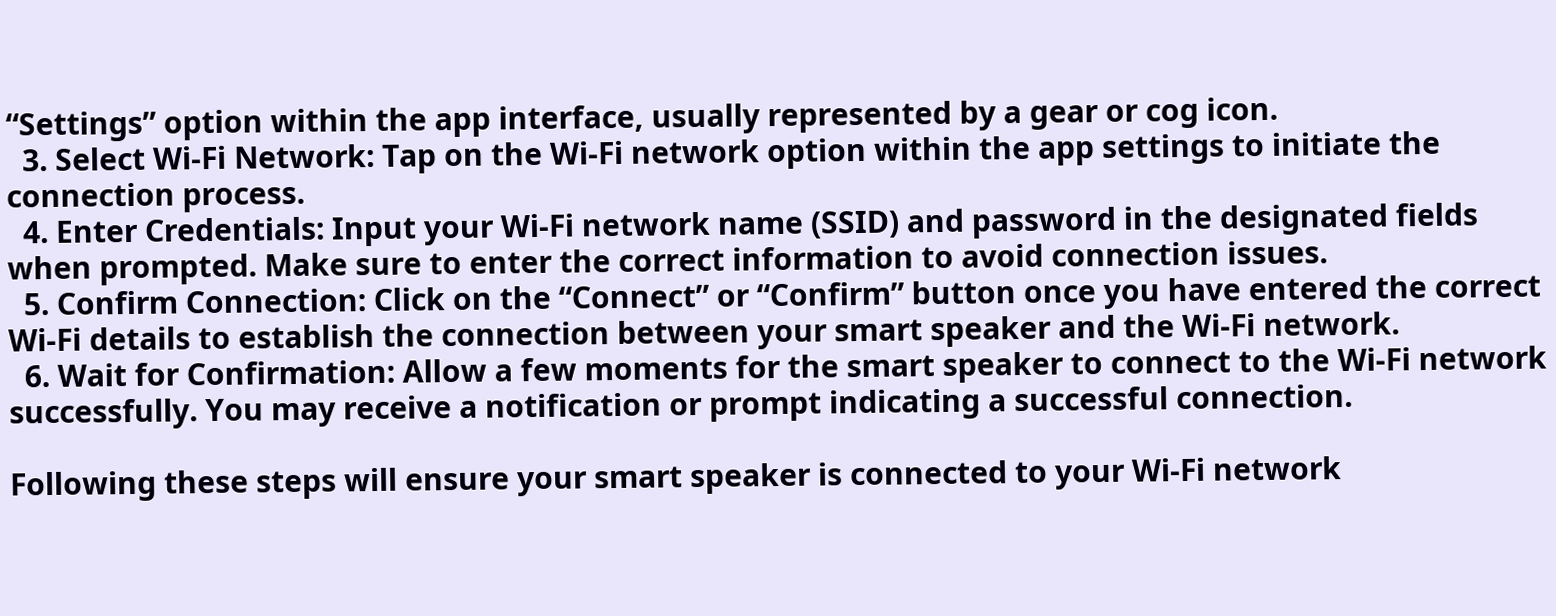“Settings” option within the app interface, usually represented by a gear or cog icon.
  3. Select Wi-Fi Network: Tap on the Wi-Fi network option within the app settings to initiate the connection process.
  4. Enter Credentials: Input your Wi-Fi network name (SSID) and password in the designated fields when prompted. Make sure to enter the correct information to avoid connection issues.
  5. Confirm Connection: Click on the “Connect” or “Confirm” button once you have entered the correct Wi-Fi details to establish the connection between your smart speaker and the Wi-Fi network.
  6. Wait for Confirmation: Allow a few moments for the smart speaker to connect to the Wi-Fi network successfully. You may receive a notification or prompt indicating a successful connection.

Following these steps will ensure your smart speaker is connected to your Wi-Fi network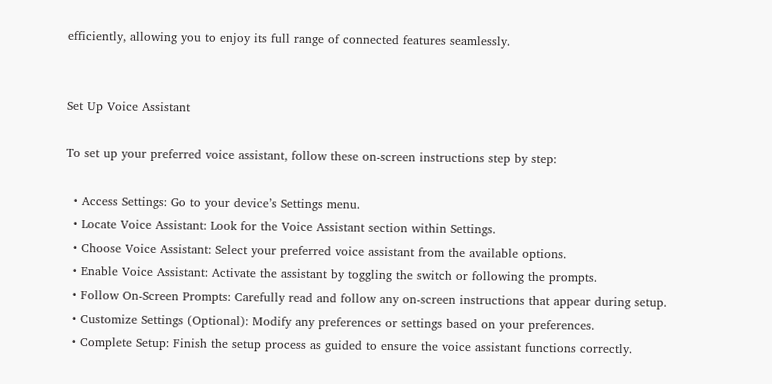efficiently, allowing you to enjoy its full range of connected features seamlessly.


Set Up Voice Assistant

To set up your preferred voice assistant, follow these on-screen instructions step by step:

  • Access Settings: Go to your device’s Settings menu.
  • Locate Voice Assistant: Look for the Voice Assistant section within Settings.
  • Choose Voice Assistant: Select your preferred voice assistant from the available options.
  • Enable Voice Assistant: Activate the assistant by toggling the switch or following the prompts.
  • Follow On-Screen Prompts: Carefully read and follow any on-screen instructions that appear during setup.
  • Customize Settings (Optional): Modify any preferences or settings based on your preferences.
  • Complete Setup: Finish the setup process as guided to ensure the voice assistant functions correctly.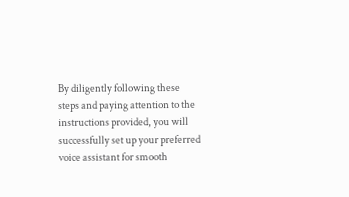By diligently following these steps and paying attention to the instructions provided, you will successfully set up your preferred voice assistant for smooth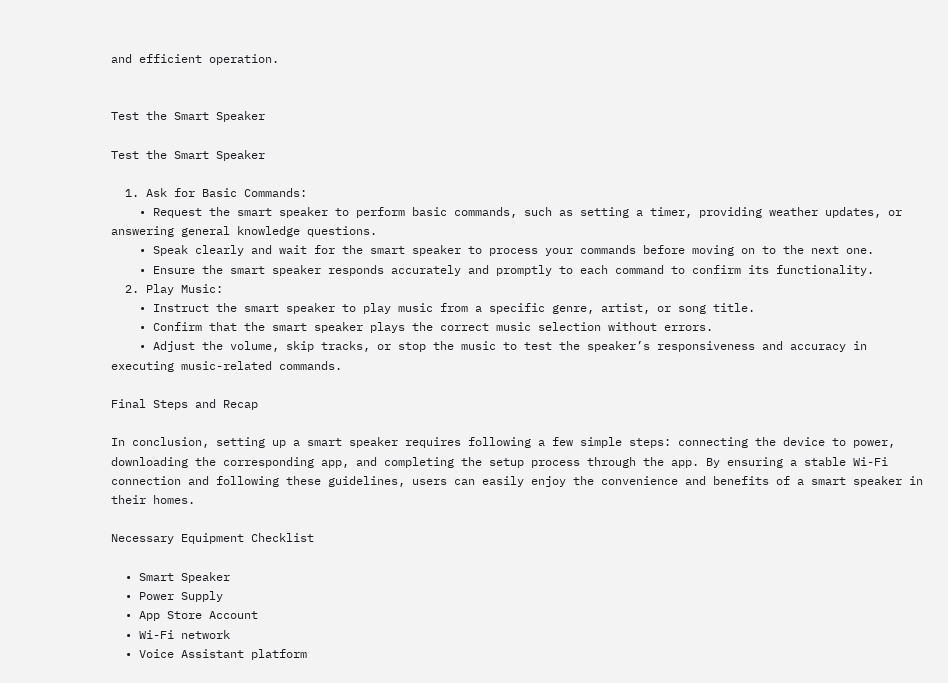and efficient operation.


Test the Smart Speaker

Test the Smart Speaker

  1. Ask for Basic Commands:
    • Request the smart speaker to perform basic commands, such as setting a timer, providing weather updates, or answering general knowledge questions.
    • Speak clearly and wait for the smart speaker to process your commands before moving on to the next one.
    • Ensure the smart speaker responds accurately and promptly to each command to confirm its functionality.
  2. Play Music:
    • Instruct the smart speaker to play music from a specific genre, artist, or song title.
    • Confirm that the smart speaker plays the correct music selection without errors.
    • Adjust the volume, skip tracks, or stop the music to test the speaker’s responsiveness and accuracy in executing music-related commands.

Final Steps and Recap

In conclusion, setting up a smart speaker requires following a few simple steps: connecting the device to power, downloading the corresponding app, and completing the setup process through the app. By ensuring a stable Wi-Fi connection and following these guidelines, users can easily enjoy the convenience and benefits of a smart speaker in their homes.

Necessary Equipment Checklist

  • Smart Speaker
  • Power Supply
  • App Store Account
  • Wi-Fi network
  • Voice Assistant platform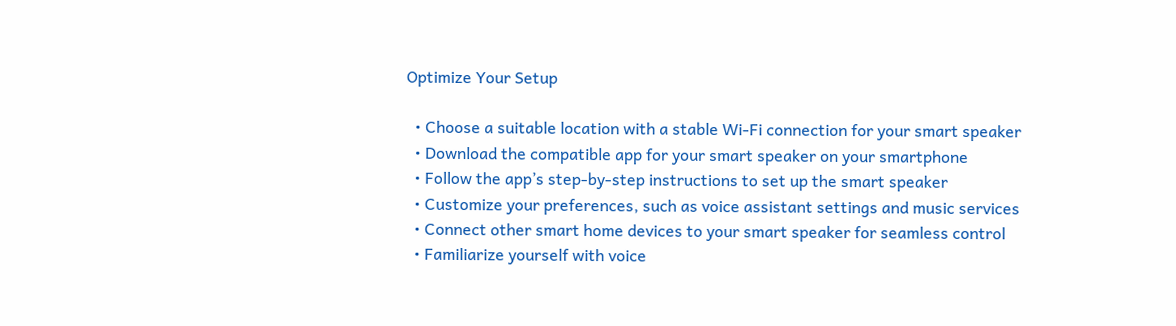Optimize Your Setup

  • Choose a suitable location with a stable Wi-Fi connection for your smart speaker
  • Download the compatible app for your smart speaker on your smartphone
  • Follow the app’s step-by-step instructions to set up the smart speaker
  • Customize your preferences, such as voice assistant settings and music services
  • Connect other smart home devices to your smart speaker for seamless control
  • Familiarize yourself with voice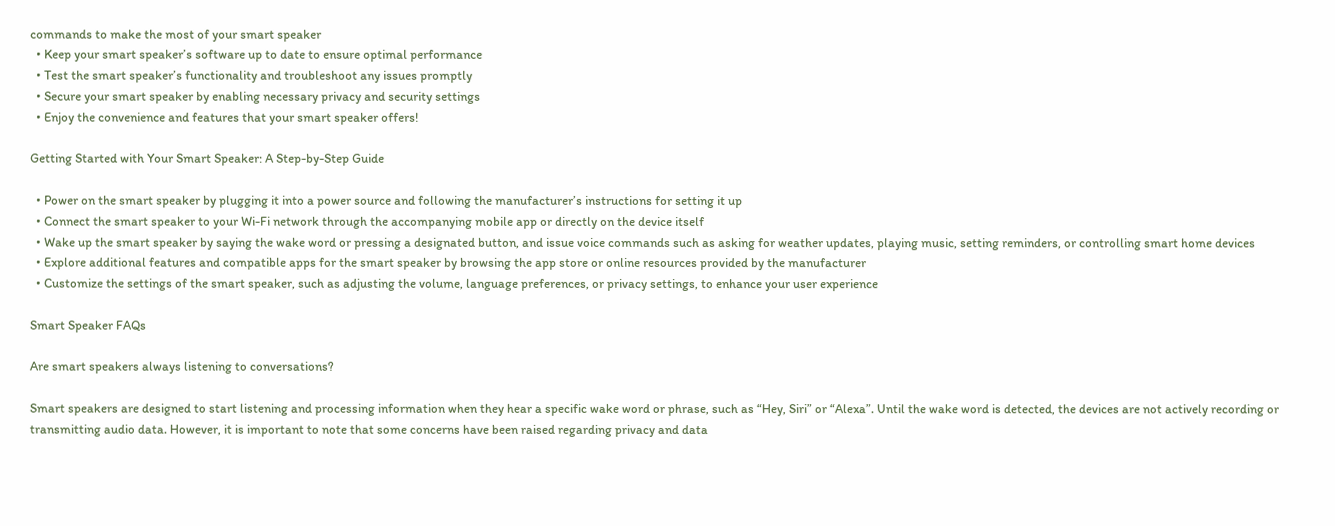commands to make the most of your smart speaker
  • Keep your smart speaker’s software up to date to ensure optimal performance
  • Test the smart speaker’s functionality and troubleshoot any issues promptly
  • Secure your smart speaker by enabling necessary privacy and security settings
  • Enjoy the convenience and features that your smart speaker offers!

Getting Started with Your Smart Speaker: A Step-by-Step Guide

  • Power on the smart speaker by plugging it into a power source and following the manufacturer’s instructions for setting it up
  • Connect the smart speaker to your Wi-Fi network through the accompanying mobile app or directly on the device itself
  • Wake up the smart speaker by saying the wake word or pressing a designated button, and issue voice commands such as asking for weather updates, playing music, setting reminders, or controlling smart home devices
  • Explore additional features and compatible apps for the smart speaker by browsing the app store or online resources provided by the manufacturer
  • Customize the settings of the smart speaker, such as adjusting the volume, language preferences, or privacy settings, to enhance your user experience

Smart Speaker FAQs

Are smart speakers always listening to conversations?

Smart speakers are designed to start listening and processing information when they hear a specific wake word or phrase, such as “Hey, Siri” or “Alexa”. Until the wake word is detected, the devices are not actively recording or transmitting audio data. However, it is important to note that some concerns have been raised regarding privacy and data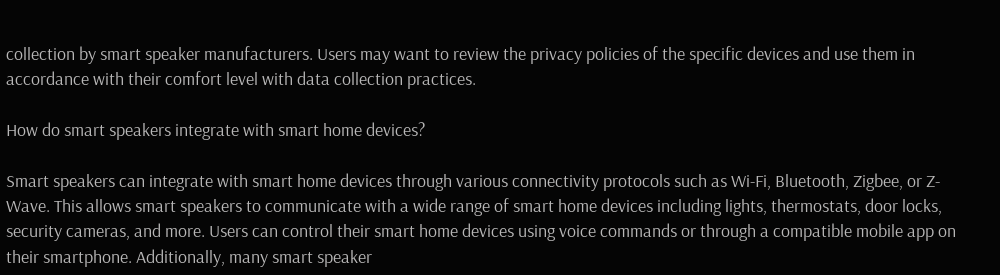collection by smart speaker manufacturers. Users may want to review the privacy policies of the specific devices and use them in accordance with their comfort level with data collection practices.

How do smart speakers integrate with smart home devices?

Smart speakers can integrate with smart home devices through various connectivity protocols such as Wi-Fi, Bluetooth, Zigbee, or Z-Wave. This allows smart speakers to communicate with a wide range of smart home devices including lights, thermostats, door locks, security cameras, and more. Users can control their smart home devices using voice commands or through a compatible mobile app on their smartphone. Additionally, many smart speaker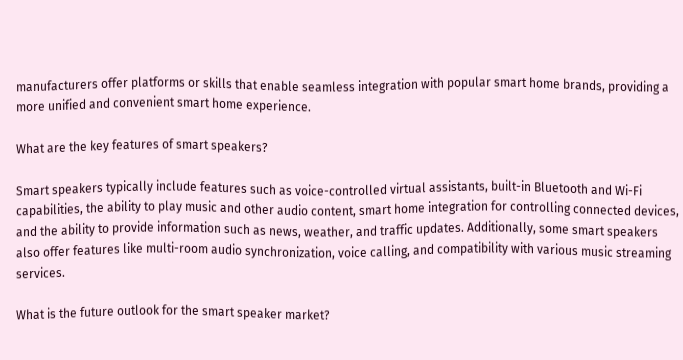manufacturers offer platforms or skills that enable seamless integration with popular smart home brands, providing a more unified and convenient smart home experience.

What are the key features of smart speakers?

Smart speakers typically include features such as voice-controlled virtual assistants, built-in Bluetooth and Wi-Fi capabilities, the ability to play music and other audio content, smart home integration for controlling connected devices, and the ability to provide information such as news, weather, and traffic updates. Additionally, some smart speakers also offer features like multi-room audio synchronization, voice calling, and compatibility with various music streaming services.

What is the future outlook for the smart speaker market?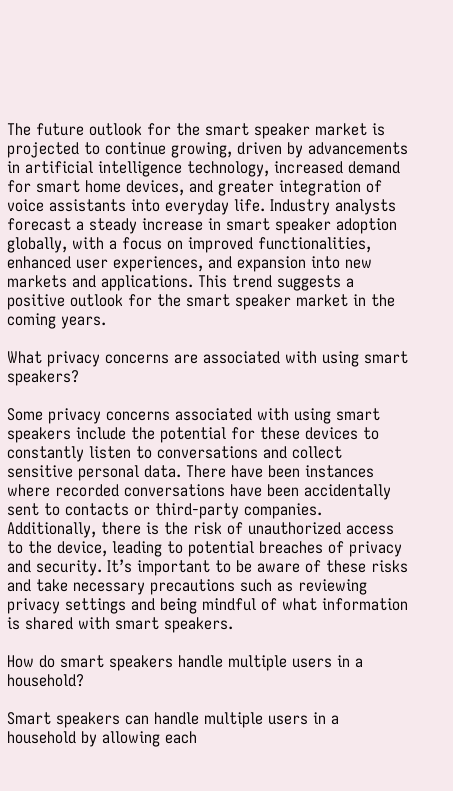The future outlook for the smart speaker market is projected to continue growing, driven by advancements in artificial intelligence technology, increased demand for smart home devices, and greater integration of voice assistants into everyday life. Industry analysts forecast a steady increase in smart speaker adoption globally, with a focus on improved functionalities, enhanced user experiences, and expansion into new markets and applications. This trend suggests a positive outlook for the smart speaker market in the coming years.

What privacy concerns are associated with using smart speakers?

Some privacy concerns associated with using smart speakers include the potential for these devices to constantly listen to conversations and collect sensitive personal data. There have been instances where recorded conversations have been accidentally sent to contacts or third-party companies. Additionally, there is the risk of unauthorized access to the device, leading to potential breaches of privacy and security. It’s important to be aware of these risks and take necessary precautions such as reviewing privacy settings and being mindful of what information is shared with smart speakers.

How do smart speakers handle multiple users in a household?

Smart speakers can handle multiple users in a household by allowing each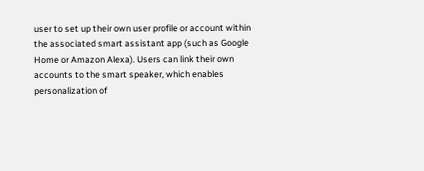user to set up their own user profile or account within the associated smart assistant app (such as Google Home or Amazon Alexa). Users can link their own accounts to the smart speaker, which enables personalization of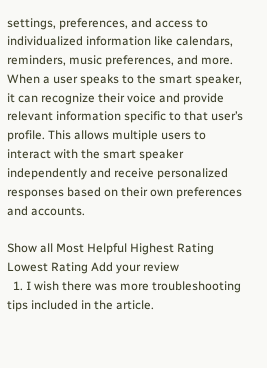settings, preferences, and access to individualized information like calendars, reminders, music preferences, and more. When a user speaks to the smart speaker, it can recognize their voice and provide relevant information specific to that user’s profile. This allows multiple users to interact with the smart speaker independently and receive personalized responses based on their own preferences and accounts.

Show all Most Helpful Highest Rating Lowest Rating Add your review
  1. I wish there was more troubleshooting tips included in the article.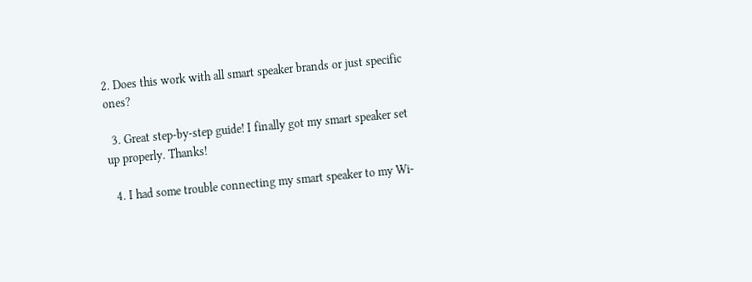2. Does this work with all smart speaker brands or just specific ones?

  3. Great step-by-step guide! I finally got my smart speaker set up properly. Thanks!

  4. I had some trouble connecting my smart speaker to my Wi-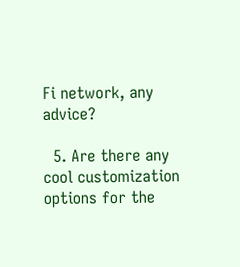Fi network, any advice?

  5. Are there any cool customization options for the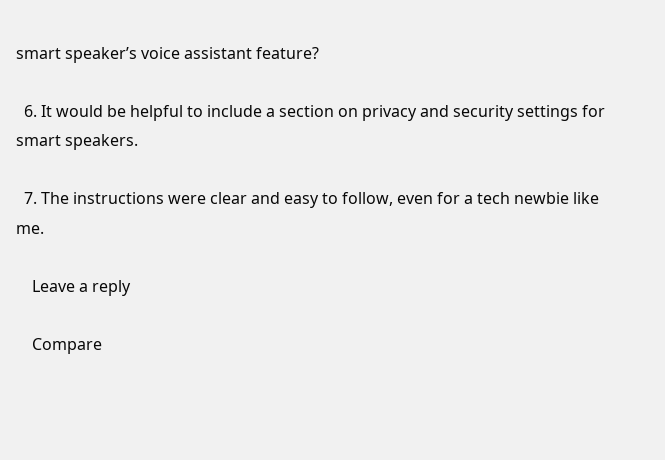smart speaker’s voice assistant feature?

  6. It would be helpful to include a section on privacy and security settings for smart speakers.

  7. The instructions were clear and easy to follow, even for a tech newbie like me.

    Leave a reply

    Compare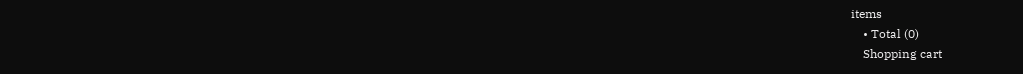items
    • Total (0)
    Shopping cart